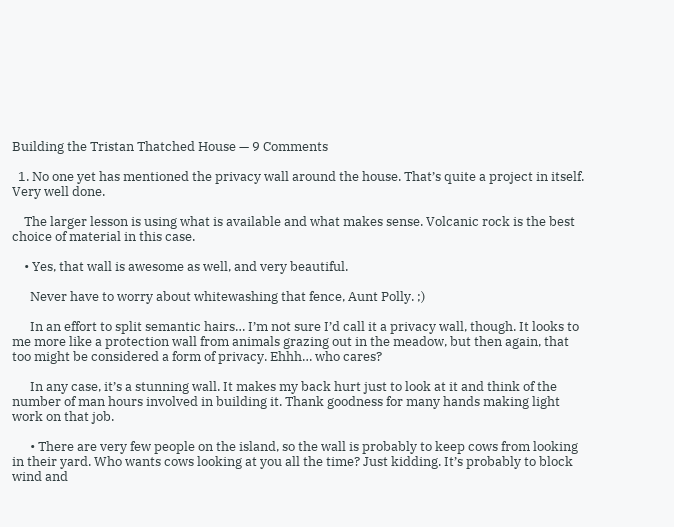Building the Tristan Thatched House — 9 Comments

  1. No one yet has mentioned the privacy wall around the house. That’s quite a project in itself. Very well done.

    The larger lesson is using what is available and what makes sense. Volcanic rock is the best choice of material in this case.

    • Yes, that wall is awesome as well, and very beautiful.

      Never have to worry about whitewashing that fence, Aunt Polly. ;)

      In an effort to split semantic hairs… I’m not sure I’d call it a privacy wall, though. It looks to me more like a protection wall from animals grazing out in the meadow, but then again, that too might be considered a form of privacy. Ehhh… who cares?

      In any case, it’s a stunning wall. It makes my back hurt just to look at it and think of the number of man hours involved in building it. Thank goodness for many hands making light work on that job.

      • There are very few people on the island, so the wall is probably to keep cows from looking in their yard. Who wants cows looking at you all the time? Just kidding. It’s probably to block wind and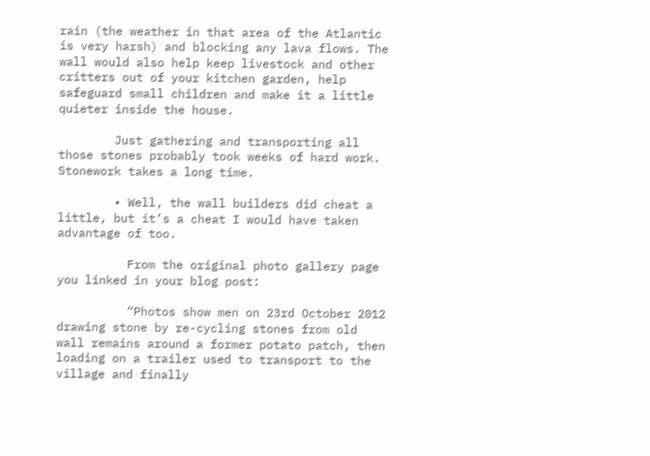rain (the weather in that area of the Atlantic is very harsh) and blocking any lava flows. The wall would also help keep livestock and other critters out of your kitchen garden, help safeguard small children and make it a little quieter inside the house.

        Just gathering and transporting all those stones probably took weeks of hard work. Stonework takes a long time.

        • Well, the wall builders did cheat a little, but it’s a cheat I would have taken advantage of too.

          From the original photo gallery page you linked in your blog post:

          “Photos show men on 23rd October 2012 drawing stone by re-cycling stones from old wall remains around a former potato patch, then loading on a trailer used to transport to the village and finally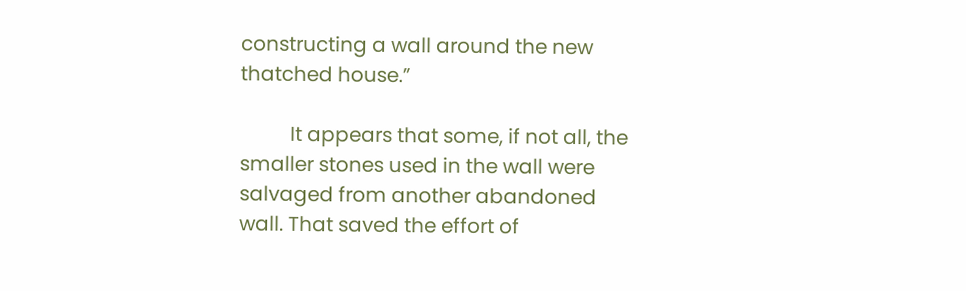constructing a wall around the new thatched house.”

          It appears that some, if not all, the smaller stones used in the wall were salvaged from another abandoned wall. That saved the effort of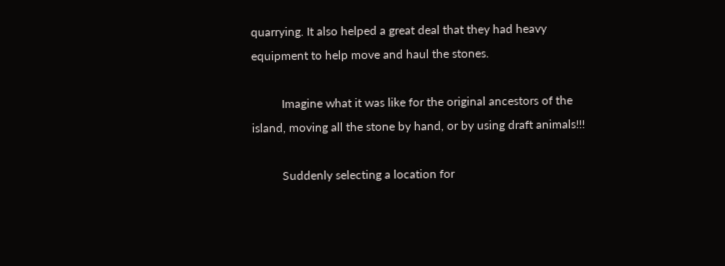quarrying. It also helped a great deal that they had heavy equipment to help move and haul the stones.

          Imagine what it was like for the original ancestors of the island, moving all the stone by hand, or by using draft animals!!!

          Suddenly selecting a location for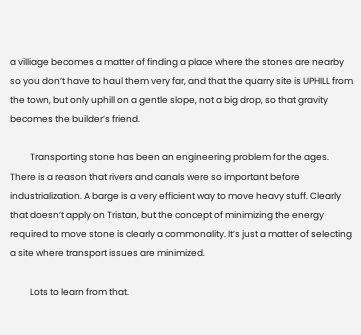a villiage becomes a matter of finding a place where the stones are nearby so you don’t have to haul them very far, and that the quarry site is UPHILL from the town, but only uphill on a gentle slope, not a big drop, so that gravity becomes the builder’s friend.

          Transporting stone has been an engineering problem for the ages. There is a reason that rivers and canals were so important before industrialization. A barge is a very efficient way to move heavy stuff. Clearly that doesn’t apply on Tristan, but the concept of minimizing the energy required to move stone is clearly a commonality. It’s just a matter of selecting a site where transport issues are minimized.

          Lots to learn from that.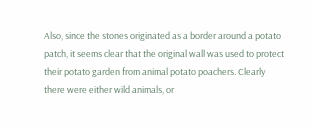Also, since the stones originated as a border around a potato patch, it seems clear that the original wall was used to protect their potato garden from animal potato poachers. Clearly there were either wild animals, or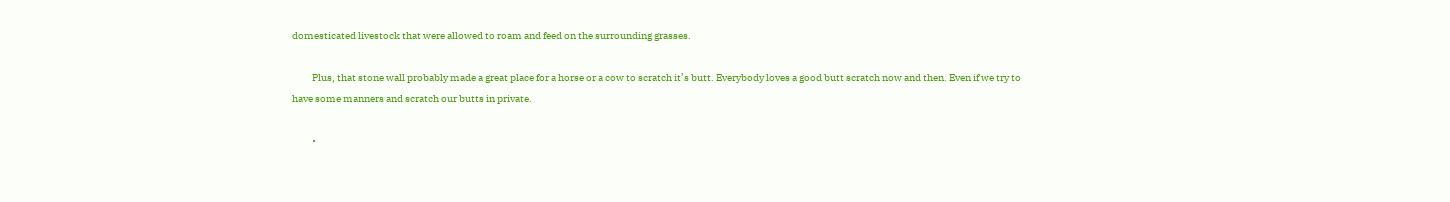domesticated livestock that were allowed to roam and feed on the surrounding grasses.

          Plus, that stone wall probably made a great place for a horse or a cow to scratch it’s butt. Everybody loves a good butt scratch now and then. Even if we try to have some manners and scratch our butts in private.

          •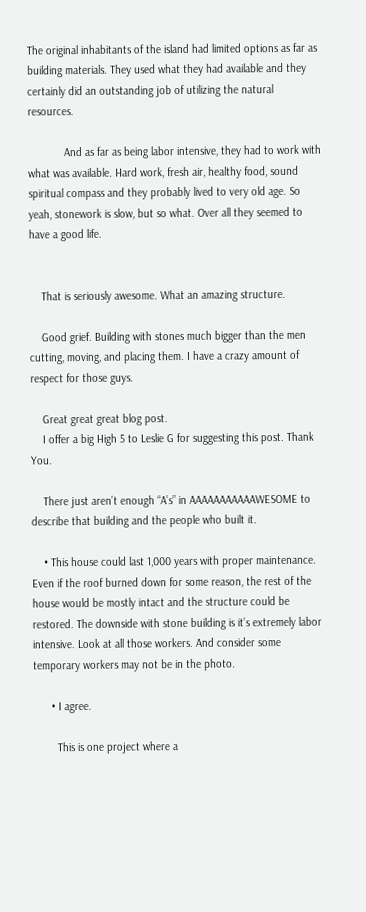The original inhabitants of the island had limited options as far as building materials. They used what they had available and they certainly did an outstanding job of utilizing the natural resources.

            And as far as being labor intensive, they had to work with what was available. Hard work, fresh air, healthy food, sound spiritual compass and they probably lived to very old age. So yeah, stonework is slow, but so what. Over all they seemed to have a good life.


    That is seriously awesome. What an amazing structure.

    Good grief. Building with stones much bigger than the men cutting, moving, and placing them. I have a crazy amount of respect for those guys.

    Great great great blog post.
    I offer a big High 5 to Leslie G for suggesting this post. Thank You.

    There just aren’t enough “A’s” in AAAAAAAAAAAWESOME to describe that building and the people who built it.

    • This house could last 1,000 years with proper maintenance. Even if the roof burned down for some reason, the rest of the house would be mostly intact and the structure could be restored. The downside with stone building is it’s extremely labor intensive. Look at all those workers. And consider some temporary workers may not be in the photo.

      • I agree.

        This is one project where a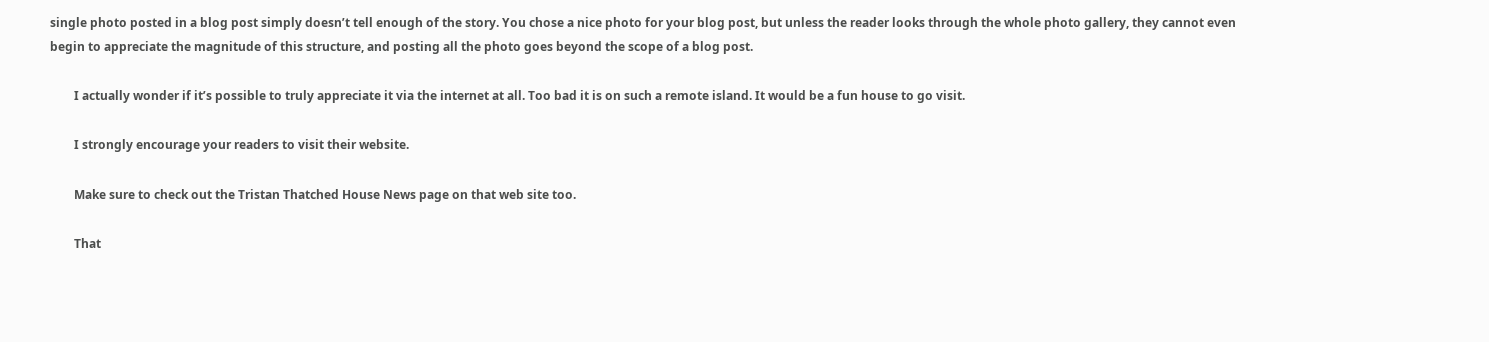single photo posted in a blog post simply doesn’t tell enough of the story. You chose a nice photo for your blog post, but unless the reader looks through the whole photo gallery, they cannot even begin to appreciate the magnitude of this structure, and posting all the photo goes beyond the scope of a blog post.

        I actually wonder if it’s possible to truly appreciate it via the internet at all. Too bad it is on such a remote island. It would be a fun house to go visit.

        I strongly encourage your readers to visit their website.

        Make sure to check out the Tristan Thatched House News page on that web site too.

        That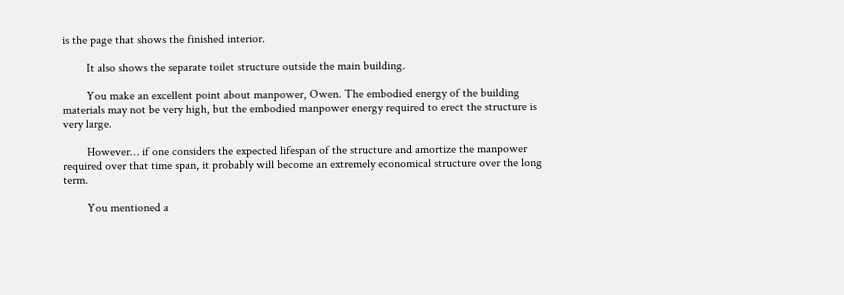is the page that shows the finished interior.

        It also shows the separate toilet structure outside the main building.

        You make an excellent point about manpower, Owen. The embodied energy of the building materials may not be very high, but the embodied manpower energy required to erect the structure is very large.

        However… if one considers the expected lifespan of the structure and amortize the manpower required over that time span, it probably will become an extremely economical structure over the long term.

        You mentioned a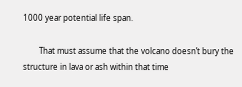1000 year potential life span.

        That must assume that the volcano doesn’t bury the structure in lava or ash within that time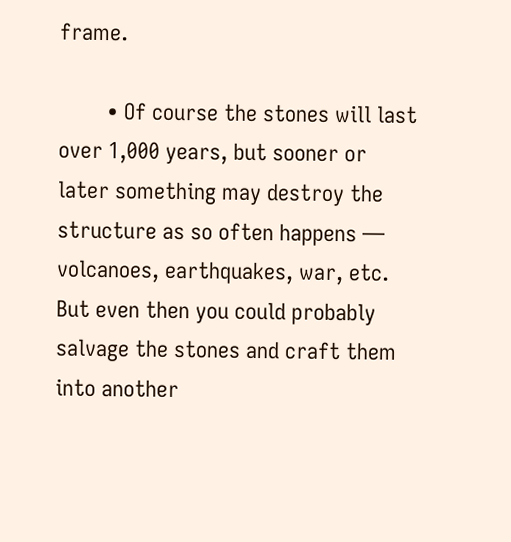frame.

        • Of course the stones will last over 1,000 years, but sooner or later something may destroy the structure as so often happens — volcanoes, earthquakes, war, etc. But even then you could probably salvage the stones and craft them into another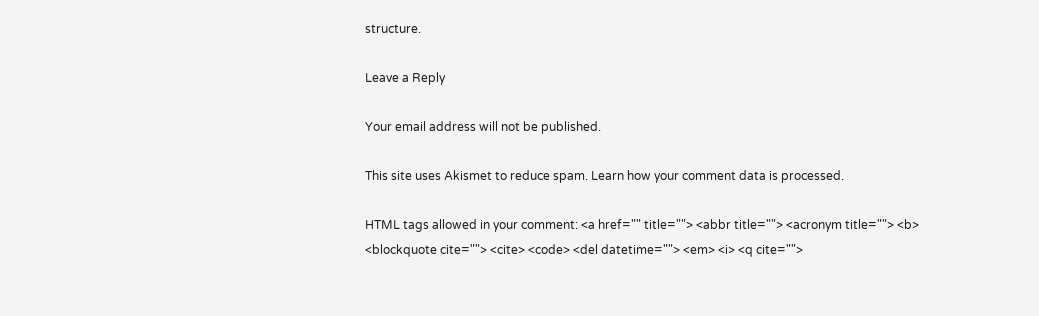structure.

Leave a Reply

Your email address will not be published.

This site uses Akismet to reduce spam. Learn how your comment data is processed.

HTML tags allowed in your comment: <a href="" title=""> <abbr title=""> <acronym title=""> <b> <blockquote cite=""> <cite> <code> <del datetime=""> <em> <i> <q cite="">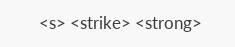<s> <strike> <strong>